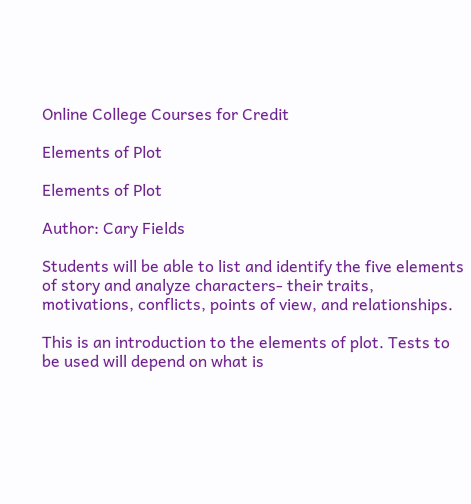Online College Courses for Credit

Elements of Plot

Elements of Plot

Author: Cary Fields

Students will be able to list and identify the five elements of story and analyze characters- their traits, motivations, conflicts, points of view, and relationships.

This is an introduction to the elements of plot. Tests to be used will depend on what is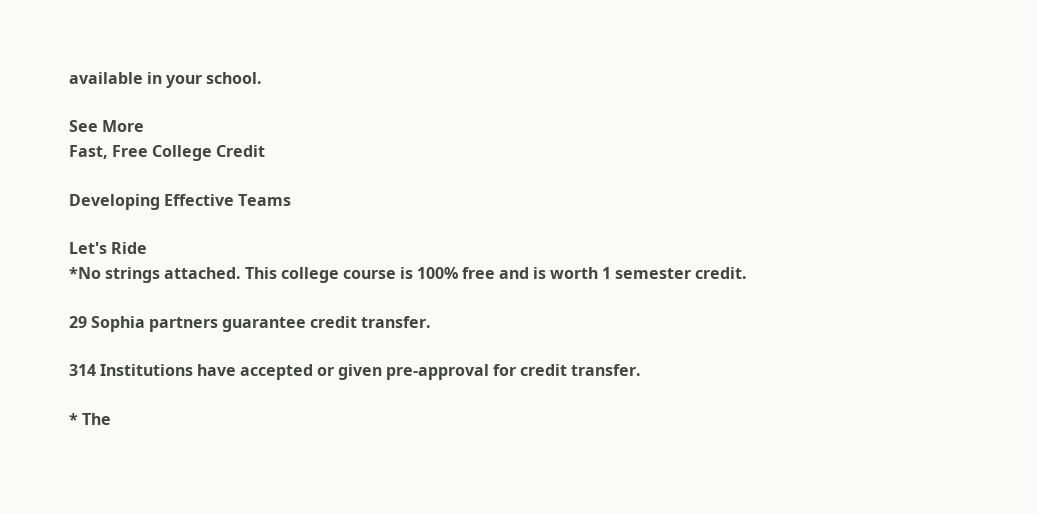available in your school.

See More
Fast, Free College Credit

Developing Effective Teams

Let's Ride
*No strings attached. This college course is 100% free and is worth 1 semester credit.

29 Sophia partners guarantee credit transfer.

314 Institutions have accepted or given pre-approval for credit transfer.

* The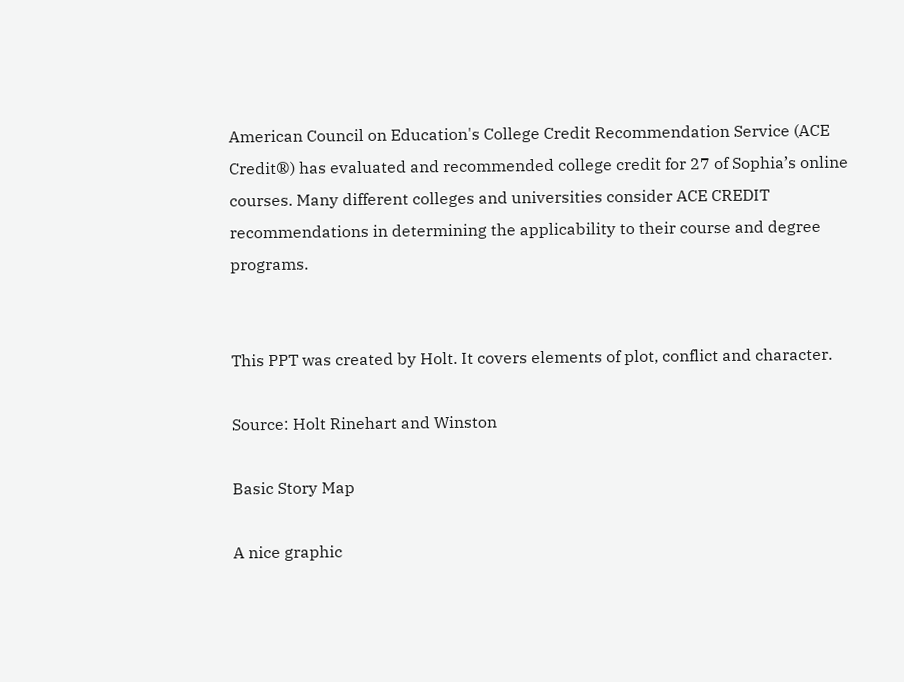American Council on Education's College Credit Recommendation Service (ACE Credit®) has evaluated and recommended college credit for 27 of Sophia’s online courses. Many different colleges and universities consider ACE CREDIT recommendations in determining the applicability to their course and degree programs.


This PPT was created by Holt. It covers elements of plot, conflict and character.

Source: Holt Rinehart and Winston

Basic Story Map

A nice graphic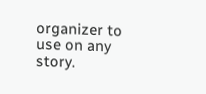organizer to use on any story.